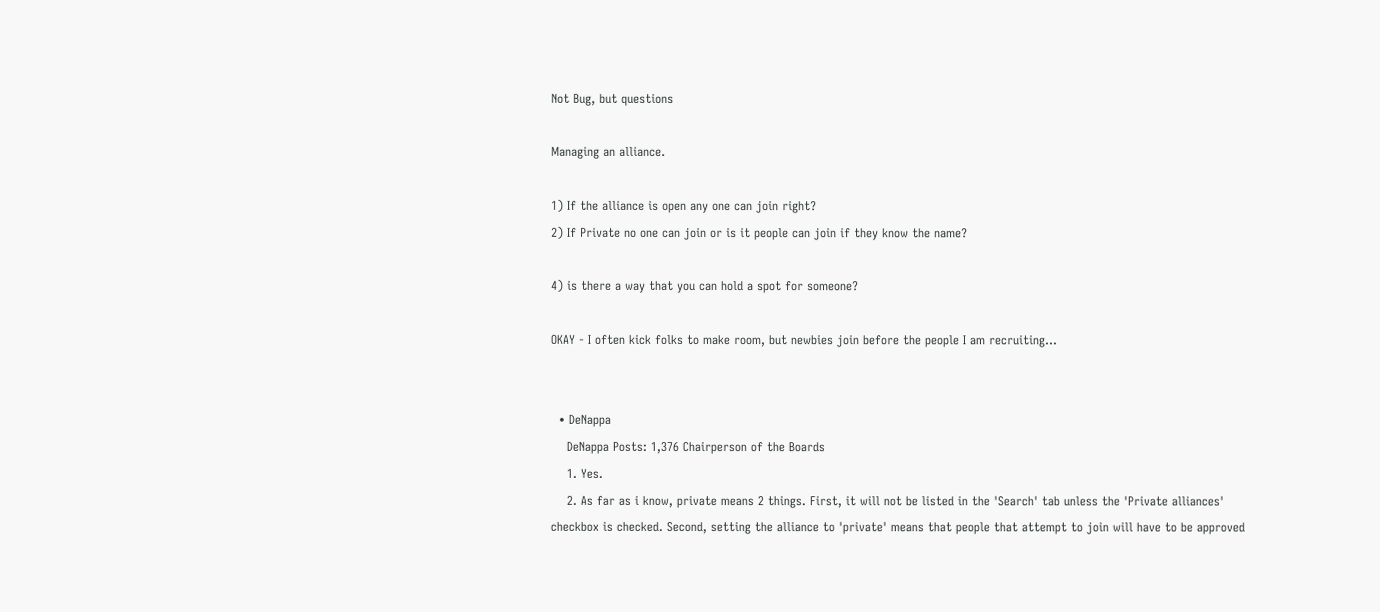Not Bug, but questions

Managing an alliance.

1) If the alliance is open any one can join right?
2) If Private no one can join or is it people can join if they know the name?

4) is there a way that you can hold a spot for someone?

OKAY - I often kick folks to make room, but newbies join before the people I am recruiting...


  • DeNappa
    DeNappa Posts: 1,376 Chairperson of the Boards
    1. Yes.
    2. As far as i know, private means 2 things. First, it will not be listed in the 'Search' tab unless the 'Private alliances' checkbox is checked. Second, setting the alliance to 'private' means that people that attempt to join will have to be approved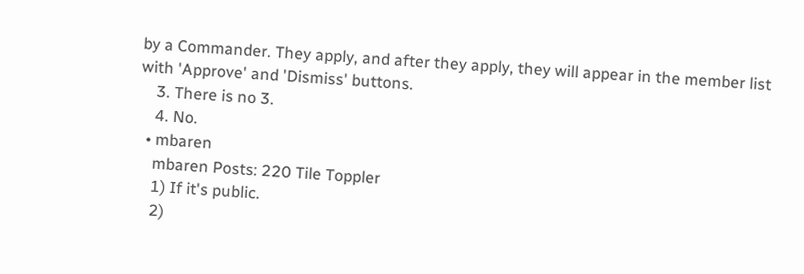by a Commander. They apply, and after they apply, they will appear in the member list with 'Approve' and 'Dismiss' buttons.
    3. There is no 3.
    4. No.
  • mbaren
    mbaren Posts: 220 Tile Toppler
    1) If it's public.
    2)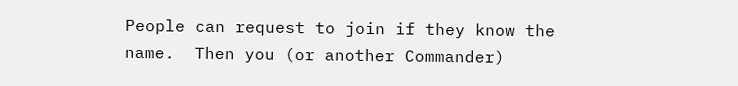People can request to join if they know the name.  Then you (or another Commander)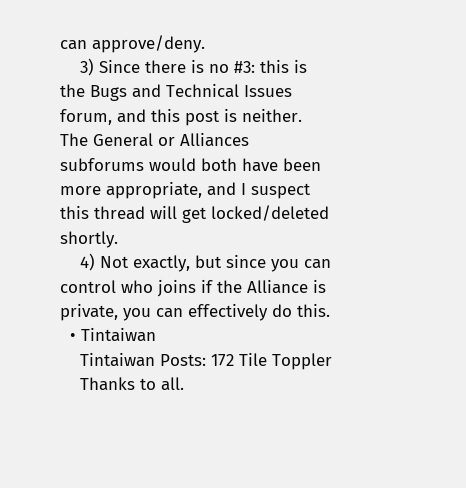can approve/deny.
    3) Since there is no #3: this is the Bugs and Technical Issues forum, and this post is neither.  The General or Alliances subforums would both have been more appropriate, and I suspect this thread will get locked/deleted shortly.
    4) Not exactly, but since you can control who joins if the Alliance is private, you can effectively do this.
  • Tintaiwan
    Tintaiwan Posts: 172 Tile Toppler
    Thanks to all.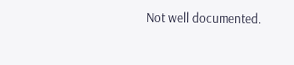Not well documented.